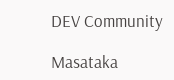DEV Community

Masataka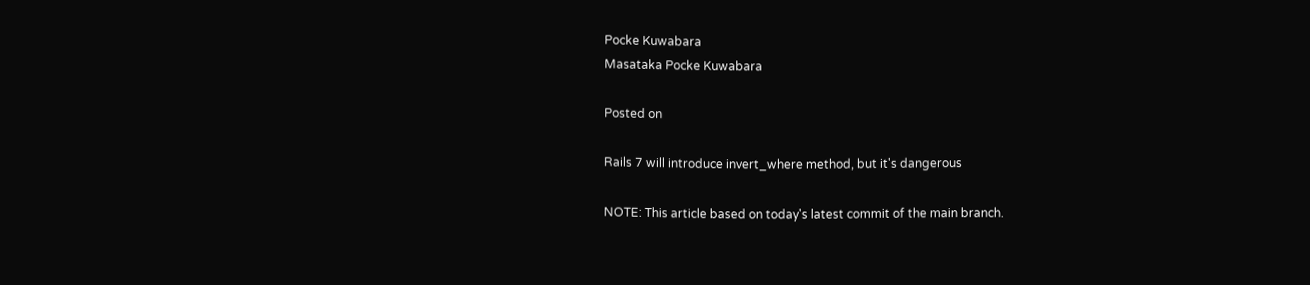Pocke Kuwabara
Masataka Pocke Kuwabara

Posted on

Rails 7 will introduce invert_where method, but it's dangerous

NOTE: This article based on today's latest commit of the main branch.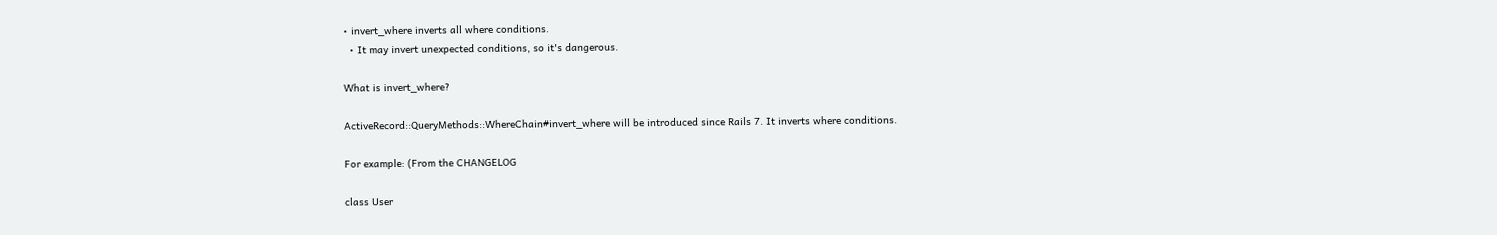• invert_where inverts all where conditions.
  • It may invert unexpected conditions, so it's dangerous.

What is invert_where?

ActiveRecord::QueryMethods::WhereChain#invert_where will be introduced since Rails 7. It inverts where conditions.

For example: (From the CHANGELOG

class User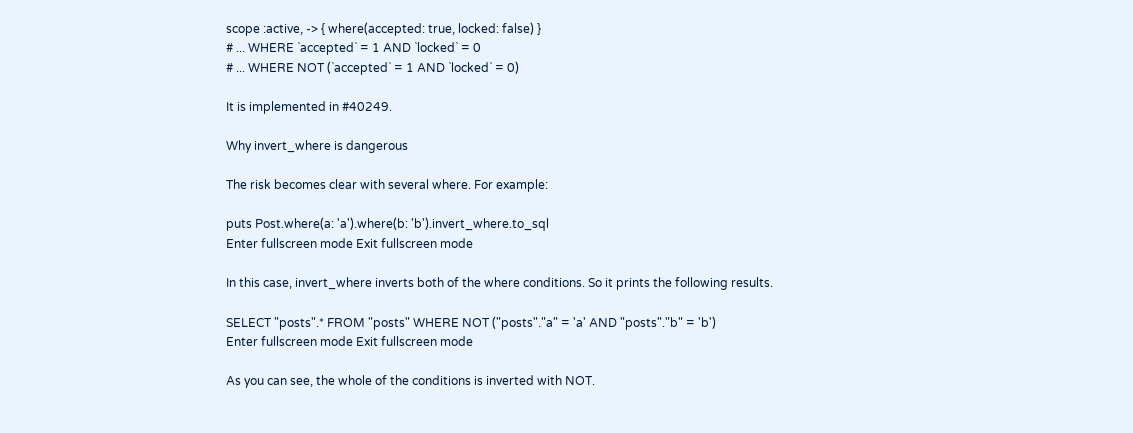scope :active, -> { where(accepted: true, locked: false) }
# ... WHERE `accepted` = 1 AND `locked` = 0
# ... WHERE NOT (`accepted` = 1 AND `locked` = 0)

It is implemented in #40249.

Why invert_where is dangerous

The risk becomes clear with several where. For example:

puts Post.where(a: 'a').where(b: 'b').invert_where.to_sql
Enter fullscreen mode Exit fullscreen mode

In this case, invert_where inverts both of the where conditions. So it prints the following results.

SELECT "posts".* FROM "posts" WHERE NOT ("posts"."a" = 'a' AND "posts"."b" = 'b')
Enter fullscreen mode Exit fullscreen mode

As you can see, the whole of the conditions is inverted with NOT.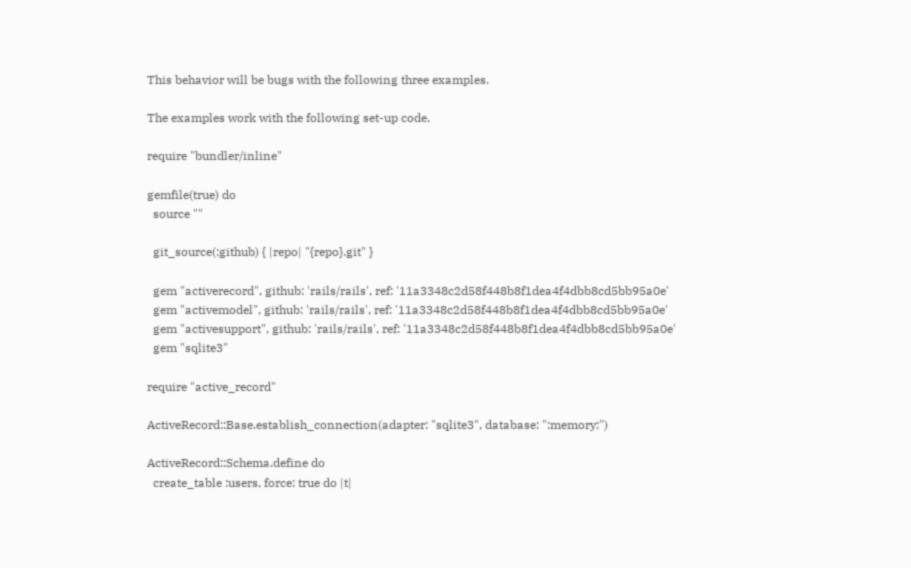This behavior will be bugs with the following three examples.

The examples work with the following set-up code.

require "bundler/inline"

gemfile(true) do
  source ""

  git_source(:github) { |repo| "{repo}.git" }

  gem "activerecord", github: 'rails/rails', ref: '11a3348c2d58f448b8f1dea4f4dbb8cd5bb95a0e'
  gem "activemodel", github: 'rails/rails', ref: '11a3348c2d58f448b8f1dea4f4dbb8cd5bb95a0e'
  gem "activesupport", github: 'rails/rails', ref: '11a3348c2d58f448b8f1dea4f4dbb8cd5bb95a0e'
  gem "sqlite3"

require "active_record"

ActiveRecord::Base.establish_connection(adapter: "sqlite3", database: ":memory:")

ActiveRecord::Schema.define do
  create_table :users, force: true do |t|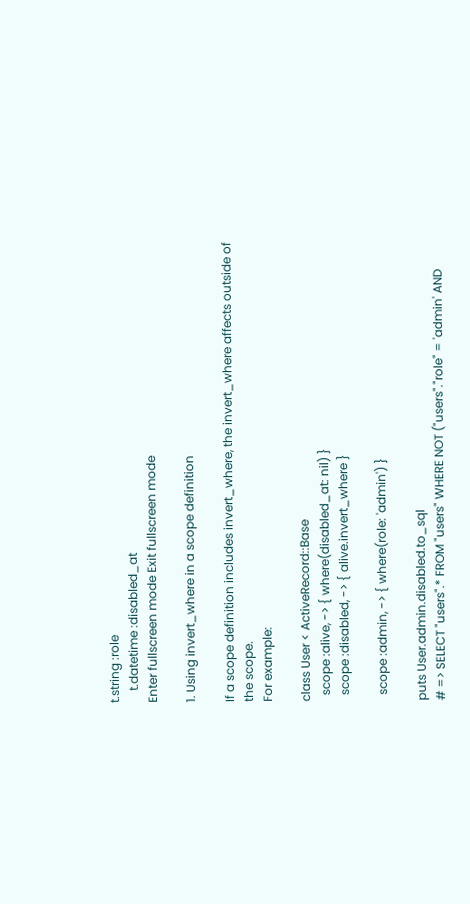t.string :role
    t.datetime :disabled_at
Enter fullscreen mode Exit fullscreen mode

1. Using invert_where in a scope definition

If a scope definition includes invert_where, the invert_where affects outside of the scope.
For example:

class User < ActiveRecord::Base
  scope :alive, -> { where(disabled_at: nil) }
  scope :disabled, -> { alive.invert_where }

  scope :admin, -> { where(role: 'admin') }

puts User.admin.disabled.to_sql
# => SELECT "users".* FROM "users" WHERE NOT ("users"."role" = 'admin' AND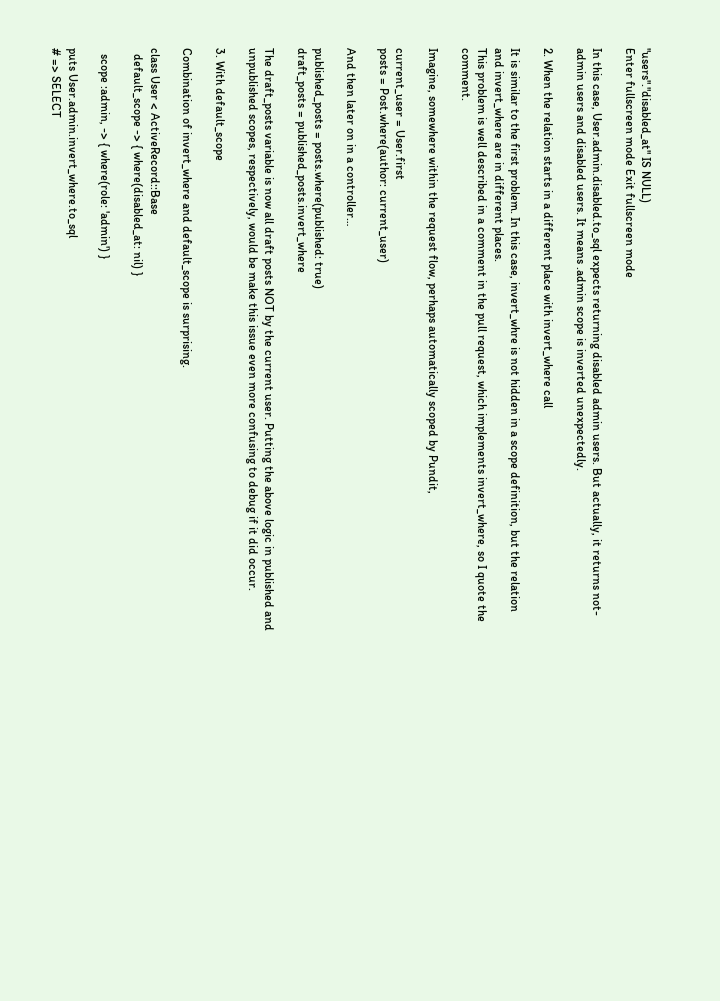"users"."disabled_at" IS NULL)
Enter fullscreen mode Exit fullscreen mode

In this case, User.admin.disabled.to_sql expects returning disabled admin users. But actually, it returns not-admin users and disabled users. It means .admin scope is inverted unexpectedly.

2. When the relation starts in a different place with invert_where call

It is similar to the first problem. In this case, invert_whre is not hidden in a scope definition, but the relation and invert_where are in different places.
This problem is well described in a comment in the pull request, which implements invert_where, so I quote the comment.

Imagine, somewhere within the request flow, perhaps automatically scoped by Pundit,

current_user = User.first
posts = Post.where(author: current_user)

And then later on in a controller…

published_posts = posts.where(published: true)
draft_posts = published_posts.invert_where

The draft_posts variable is now all draft posts NOT by the current user. Putting the above logic in published and unpublished scopes, respectively, would be make this issue even more confusing to debug if it did occur.

3. With default_scope

Combination of invert_where and default_scope is surprising.

class User < ActiveRecord::Base
  default_scope -> { where(disabled_at: nil) }

  scope :admin, -> { where(role: 'admin') }

puts User.admin.invert_where.to_sql
# => SELECT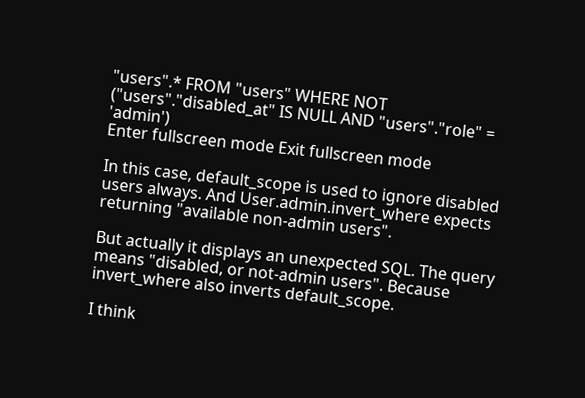"users".* FROM "users" WHERE NOT ("users"."disabled_at" IS NULL AND "users"."role" = 'admin')
Enter fullscreen mode Exit fullscreen mode

In this case, default_scope is used to ignore disabled users always. And User.admin.invert_where expects returning "available non-admin users".

But actually it displays an unexpected SQL. The query means "disabled, or not-admin users". Because invert_where also inverts default_scope.

I think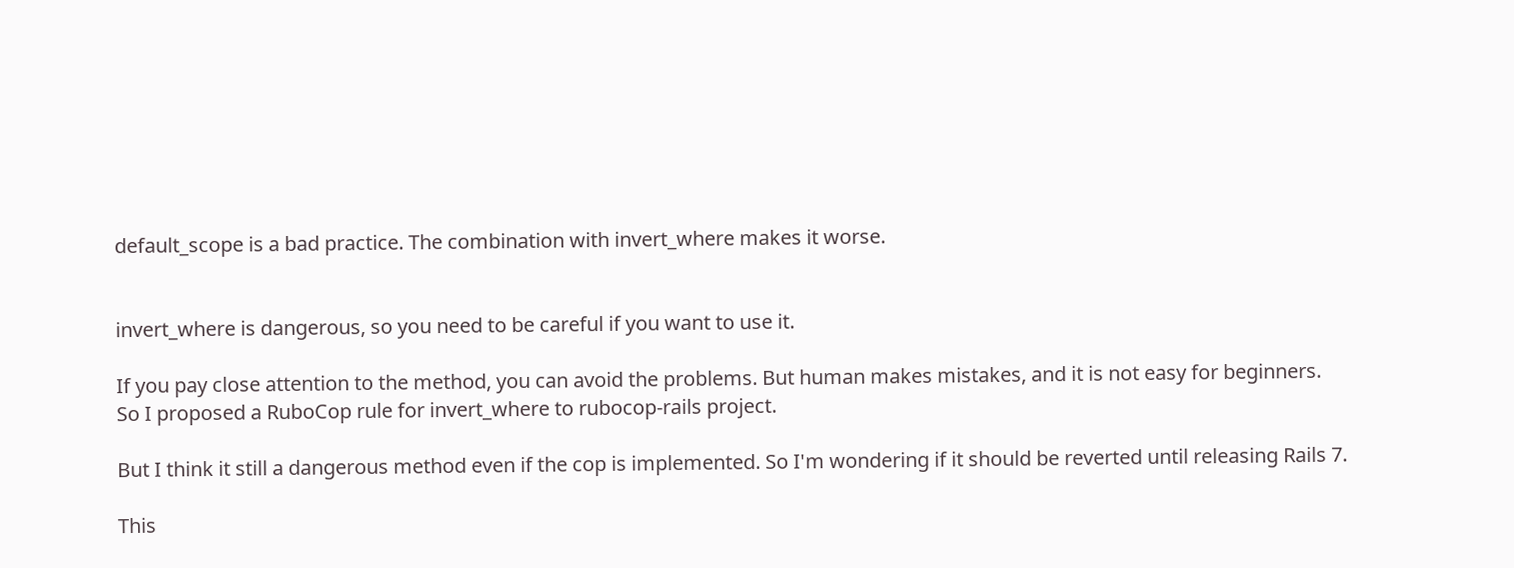default_scope is a bad practice. The combination with invert_where makes it worse.


invert_where is dangerous, so you need to be careful if you want to use it.

If you pay close attention to the method, you can avoid the problems. But human makes mistakes, and it is not easy for beginners.
So I proposed a RuboCop rule for invert_where to rubocop-rails project.

But I think it still a dangerous method even if the cop is implemented. So I'm wondering if it should be reverted until releasing Rails 7.

This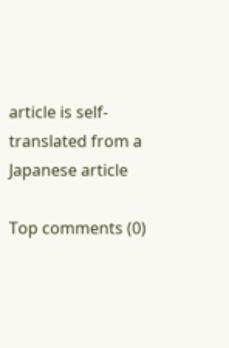article is self-translated from a Japanese article

Top comments (0)